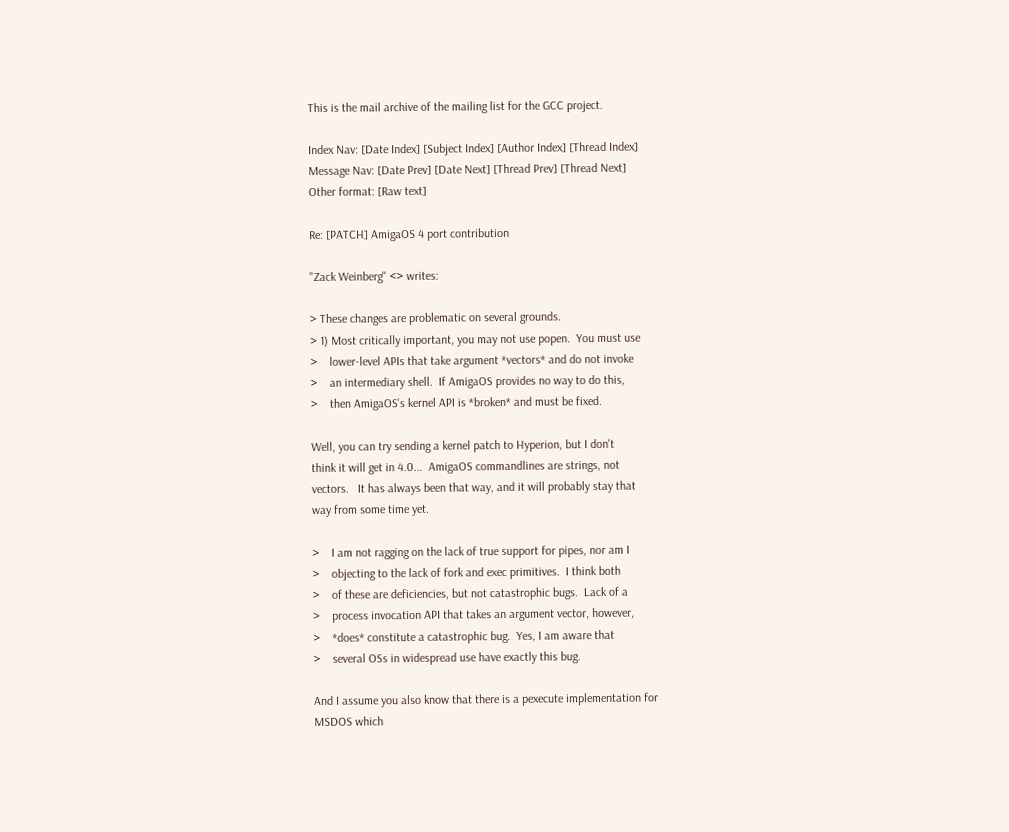This is the mail archive of the mailing list for the GCC project.

Index Nav: [Date Index] [Subject Index] [Author Index] [Thread Index]
Message Nav: [Date Prev] [Date Next] [Thread Prev] [Thread Next]
Other format: [Raw text]

Re: [PATCH] AmigaOS 4 port contribution

"Zack Weinberg" <> writes:

> These changes are problematic on several grounds.
> 1) Most critically important, you may not use popen.  You must use
>    lower-level APIs that take argument *vectors* and do not invoke
>    an intermediary shell.  If AmigaOS provides no way to do this,
>    then AmigaOS's kernel API is *broken* and must be fixed.

Well, you can try sending a kernel patch to Hyperion, but I don't
think it will get in 4.0...  AmigaOS commandlines are strings, not
vectors.   It has always been that way, and it will probably stay that
way from some time yet.

>    I am not ragging on the lack of true support for pipes, nor am I
>    objecting to the lack of fork and exec primitives.  I think both
>    of these are deficiencies, but not catastrophic bugs.  Lack of a
>    process invocation API that takes an argument vector, however,
>    *does* constitute a catastrophic bug.  Yes, I am aware that
>    several OSs in widespread use have exactly this bug.

And I assume you also know that there is a pexecute implementation for
MSDOS which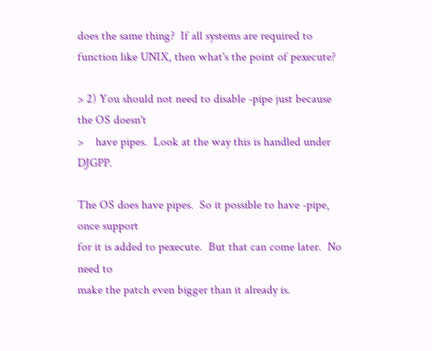does the same thing?  If all systems are required to
function like UNIX, then what's the point of pexecute?

> 2) You should not need to disable -pipe just because the OS doesn't
>    have pipes.  Look at the way this is handled under DJGPP.

The OS does have pipes.  So it possible to have -pipe, once support
for it is added to pexecute.  But that can come later.  No need to
make the patch even bigger than it already is.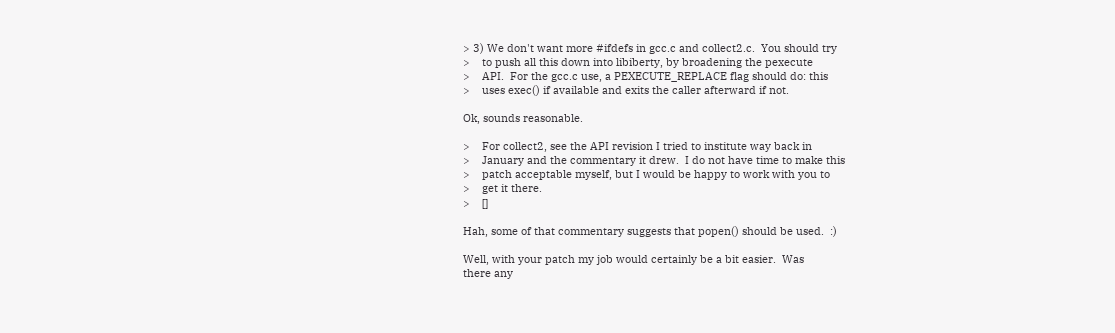> 3) We don't want more #ifdefs in gcc.c and collect2.c.  You should try
>    to push all this down into libiberty, by broadening the pexecute
>    API.  For the gcc.c use, a PEXECUTE_REPLACE flag should do: this
>    uses exec() if available and exits the caller afterward if not.

Ok, sounds reasonable.

>    For collect2, see the API revision I tried to institute way back in
>    January and the commentary it drew.  I do not have time to make this
>    patch acceptable myself, but I would be happy to work with you to
>    get it there.
>    []

Hah, some of that commentary suggests that popen() should be used.  :)

Well, with your patch my job would certainly be a bit easier.  Was
there any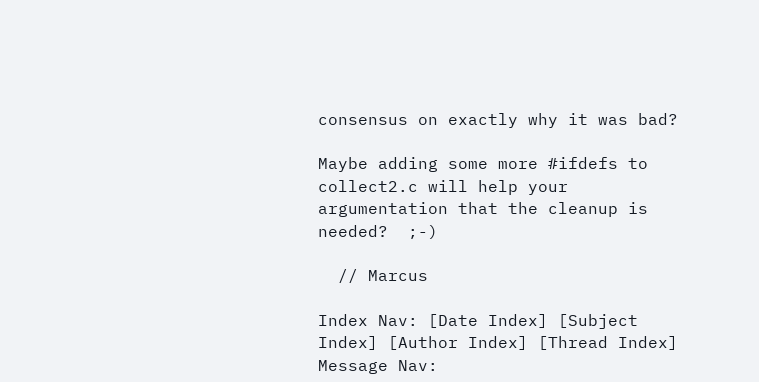consensus on exactly why it was bad?

Maybe adding some more #ifdefs to collect2.c will help your
argumentation that the cleanup is needed?  ;-)

  // Marcus

Index Nav: [Date Index] [Subject Index] [Author Index] [Thread Index]
Message Nav: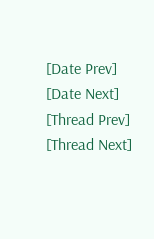[Date Prev] [Date Next] [Thread Prev] [Thread Next]